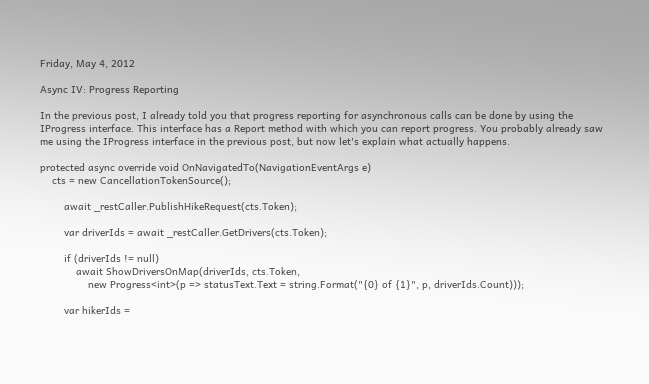Friday, May 4, 2012

Async IV: Progress Reporting

In the previous post, I already told you that progress reporting for asynchronous calls can be done by using the IProgress interface. This interface has a Report method with which you can report progress. You probably already saw me using the IProgress interface in the previous post, but now let's explain what actually happens.

protected async override void OnNavigatedTo(NavigationEventArgs e)
    cts = new CancellationTokenSource();

        await _restCaller.PublishHikeRequest(cts.Token);

        var driverIds = await _restCaller.GetDrivers(cts.Token);

        if (driverIds != null)
            await ShowDriversOnMap(driverIds, cts.Token,
                new Progress<int>(p => statusText.Text = string.Format("{0} of {1}", p, driverIds.Count)));

        var hikerIds =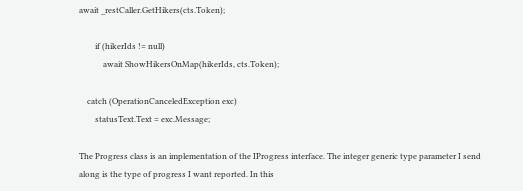await _restCaller.GetHikers(cts.Token);

        if (hikerIds != null)
            await ShowHikersOnMap(hikerIds, cts.Token);

    catch (OperationCanceledException exc)
        statusText.Text = exc.Message;

The Progress class is an implementation of the IProgress interface. The integer generic type parameter I send along is the type of progress I want reported. In this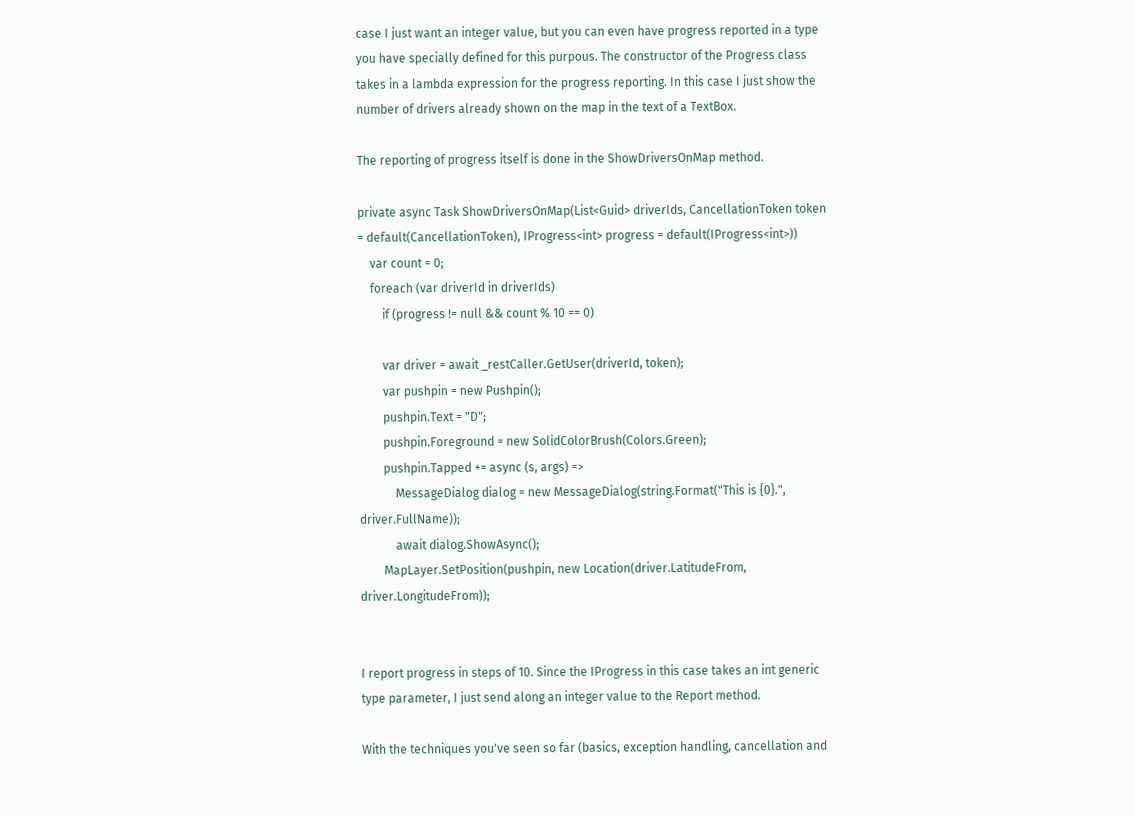case I just want an integer value, but you can even have progress reported in a type you have specially defined for this purpous. The constructor of the Progress class takes in a lambda expression for the progress reporting. In this case I just show the number of drivers already shown on the map in the text of a TextBox.

The reporting of progress itself is done in the ShowDriversOnMap method.

private async Task ShowDriversOnMap(List<Guid> driverIds, CancellationToken token = default(CancellationToken), IProgress<int> progress = default(IProgress<int>))
    var count = 0;
    foreach (var driverId in driverIds)
        if (progress != null && count % 10 == 0)

        var driver = await _restCaller.GetUser(driverId, token);
        var pushpin = new Pushpin();
        pushpin.Text = "D";
        pushpin.Foreground = new SolidColorBrush(Colors.Green);
        pushpin.Tapped += async (s, args) =>
            MessageDialog dialog = new MessageDialog(string.Format("This is {0}.", driver.FullName));
            await dialog.ShowAsync();
        MapLayer.SetPosition(pushpin, new Location(driver.LatitudeFrom, driver.LongitudeFrom));


I report progress in steps of 10. Since the IProgress in this case takes an int generic type parameter, I just send along an integer value to the Report method.

With the techniques you've seen so far (basics, exception handling, cancellation and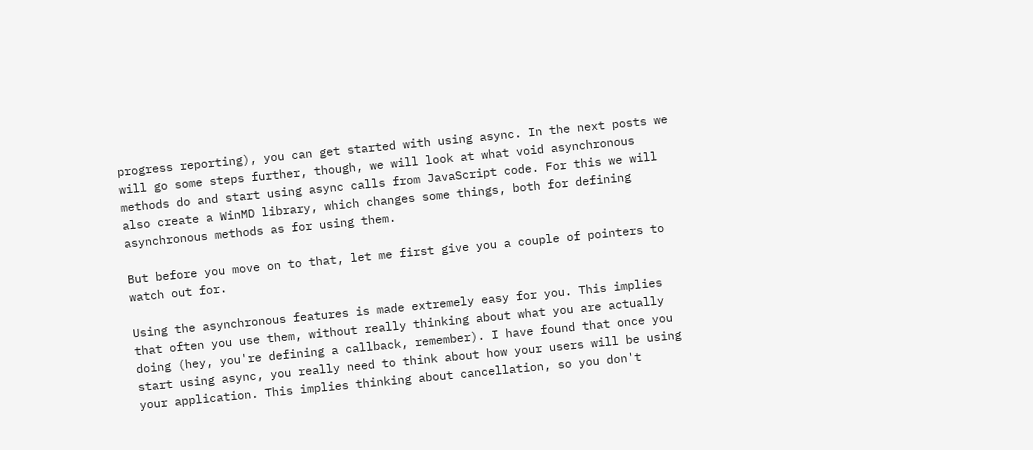progress reporting), you can get started with using async. In the next posts we will go some steps further, though, we will look at what void asynchronous methods do and start using async calls from JavaScript code. For this we will also create a WinMD library, which changes some things, both for defining asynchronous methods as for using them.

But before you move on to that, let me first give you a couple of pointers to watch out for.

Using the asynchronous features is made extremely easy for you. This implies that often you use them, without really thinking about what you are actually doing (hey, you're defining a callback, remember). I have found that once you start using async, you really need to think about how your users will be using your application. This implies thinking about cancellation, so you don't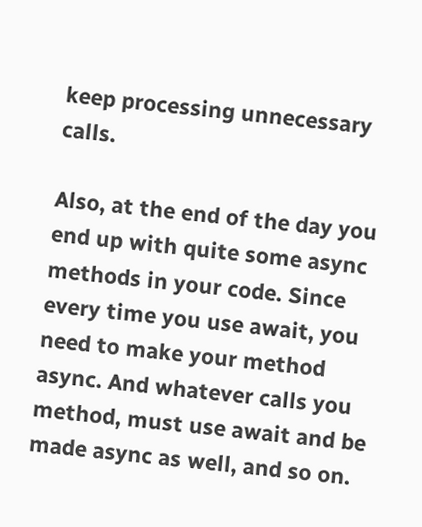keep processing unnecessary calls.

Also, at the end of the day you end up with quite some async methods in your code. Since every time you use await, you need to make your method async. And whatever calls you method, must use await and be made async as well, and so on.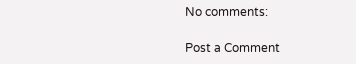No comments:

Post a Comment